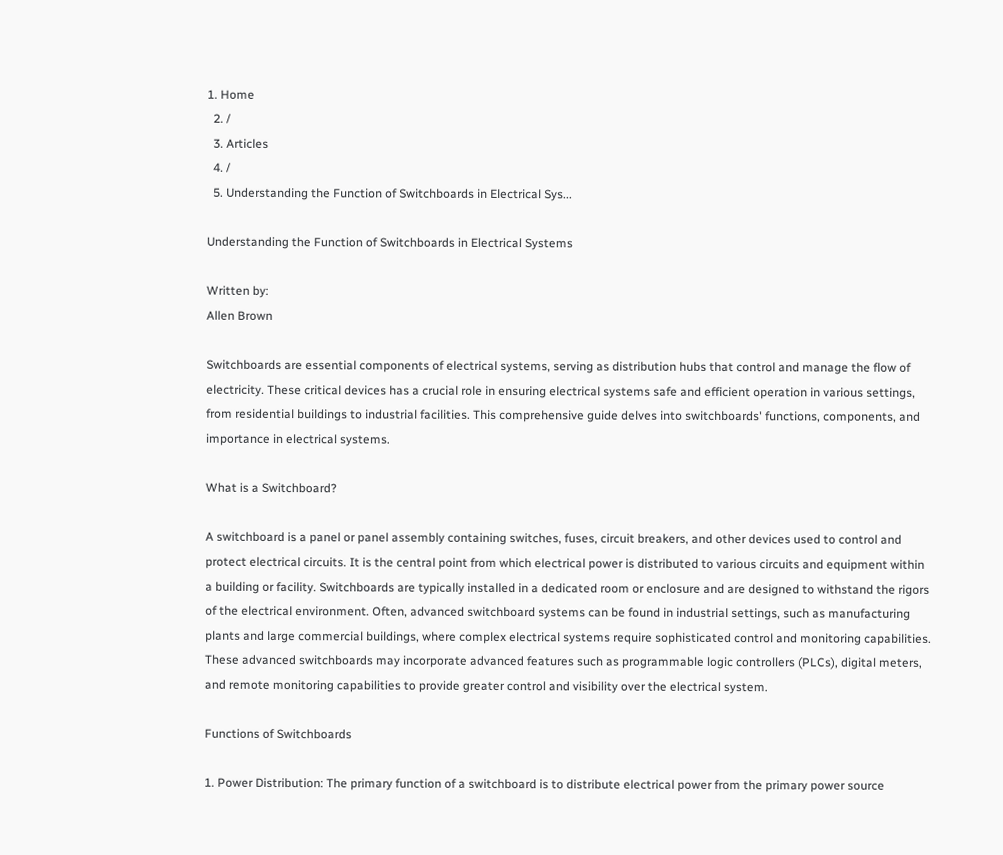1. Home
  2. /
  3. Articles
  4. /
  5. Understanding the Function of Switchboards in Electrical Sys...

Understanding the Function of Switchboards in Electrical Systems

Written by:
Allen Brown

Switchboards are essential components of electrical systems, serving as distribution hubs that control and manage the flow of electricity. These critical devices has a crucial role in ensuring electrical systems safe and efficient operation in various settings, from residential buildings to industrial facilities. This comprehensive guide delves into switchboards' functions, components, and importance in electrical systems.

What is a Switchboard?

A switchboard is a panel or panel assembly containing switches, fuses, circuit breakers, and other devices used to control and protect electrical circuits. It is the central point from which electrical power is distributed to various circuits and equipment within a building or facility. Switchboards are typically installed in a dedicated room or enclosure and are designed to withstand the rigors of the electrical environment. Often, advanced switchboard systems can be found in industrial settings, such as manufacturing plants and large commercial buildings, where complex electrical systems require sophisticated control and monitoring capabilities. These advanced switchboards may incorporate advanced features such as programmable logic controllers (PLCs), digital meters, and remote monitoring capabilities to provide greater control and visibility over the electrical system.

Functions of Switchboards

1. Power Distribution: The primary function of a switchboard is to distribute electrical power from the primary power source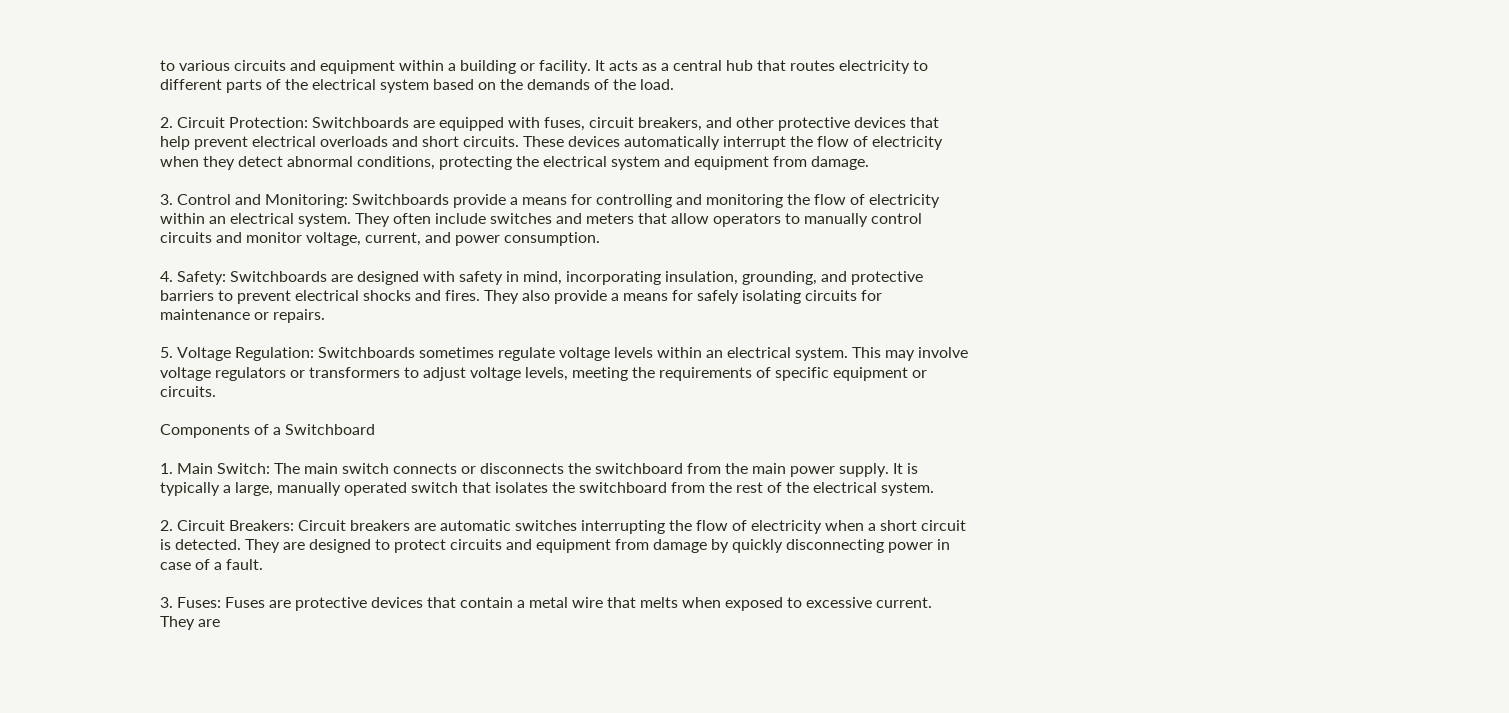to various circuits and equipment within a building or facility. It acts as a central hub that routes electricity to different parts of the electrical system based on the demands of the load.

2. Circuit Protection: Switchboards are equipped with fuses, circuit breakers, and other protective devices that help prevent electrical overloads and short circuits. These devices automatically interrupt the flow of electricity when they detect abnormal conditions, protecting the electrical system and equipment from damage.

3. Control and Monitoring: Switchboards provide a means for controlling and monitoring the flow of electricity within an electrical system. They often include switches and meters that allow operators to manually control circuits and monitor voltage, current, and power consumption.

4. Safety: Switchboards are designed with safety in mind, incorporating insulation, grounding, and protective barriers to prevent electrical shocks and fires. They also provide a means for safely isolating circuits for maintenance or repairs.

5. Voltage Regulation: Switchboards sometimes regulate voltage levels within an electrical system. This may involve voltage regulators or transformers to adjust voltage levels, meeting the requirements of specific equipment or circuits.

Components of a Switchboard

1. Main Switch: The main switch connects or disconnects the switchboard from the main power supply. It is typically a large, manually operated switch that isolates the switchboard from the rest of the electrical system.

2. Circuit Breakers: Circuit breakers are automatic switches interrupting the flow of electricity when a short circuit is detected. They are designed to protect circuits and equipment from damage by quickly disconnecting power in case of a fault.

3. Fuses: Fuses are protective devices that contain a metal wire that melts when exposed to excessive current. They are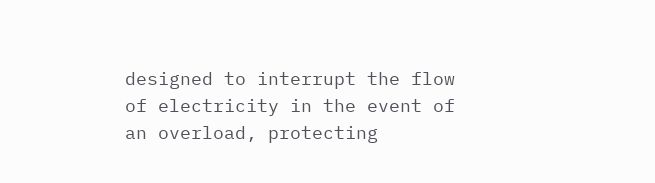designed to interrupt the flow of electricity in the event of an overload, protecting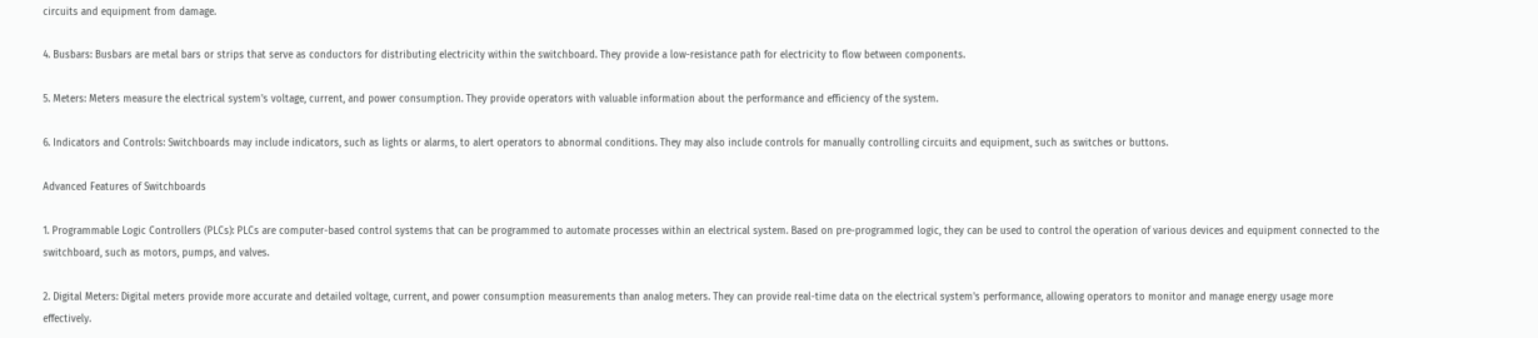circuits and equipment from damage.

4. Busbars: Busbars are metal bars or strips that serve as conductors for distributing electricity within the switchboard. They provide a low-resistance path for electricity to flow between components.

5. Meters: Meters measure the electrical system's voltage, current, and power consumption. They provide operators with valuable information about the performance and efficiency of the system.

6. Indicators and Controls: Switchboards may include indicators, such as lights or alarms, to alert operators to abnormal conditions. They may also include controls for manually controlling circuits and equipment, such as switches or buttons.

Advanced Features of Switchboards

1. Programmable Logic Controllers (PLCs): PLCs are computer-based control systems that can be programmed to automate processes within an electrical system. Based on pre-programmed logic, they can be used to control the operation of various devices and equipment connected to the switchboard, such as motors, pumps, and valves.

2. Digital Meters: Digital meters provide more accurate and detailed voltage, current, and power consumption measurements than analog meters. They can provide real-time data on the electrical system's performance, allowing operators to monitor and manage energy usage more effectively.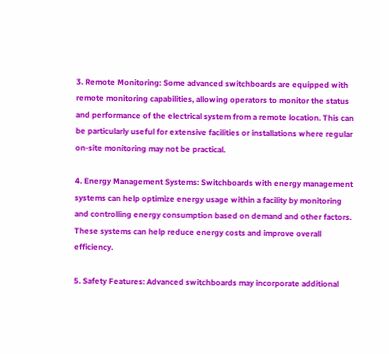3. Remote Monitoring: Some advanced switchboards are equipped with remote monitoring capabilities, allowing operators to monitor the status and performance of the electrical system from a remote location. This can be particularly useful for extensive facilities or installations where regular on-site monitoring may not be practical.

4. Energy Management Systems: Switchboards with energy management systems can help optimize energy usage within a facility by monitoring and controlling energy consumption based on demand and other factors. These systems can help reduce energy costs and improve overall efficiency.

5. Safety Features: Advanced switchboards may incorporate additional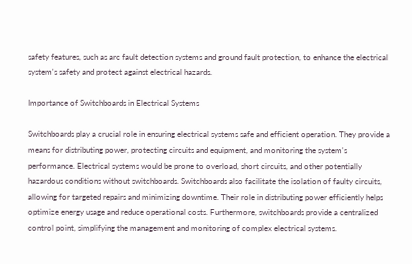safety features, such as arc fault detection systems and ground fault protection, to enhance the electrical system's safety and protect against electrical hazards.

Importance of Switchboards in Electrical Systems

Switchboards play a crucial role in ensuring electrical systems safe and efficient operation. They provide a means for distributing power, protecting circuits and equipment, and monitoring the system's performance. Electrical systems would be prone to overload, short circuits, and other potentially hazardous conditions without switchboards. Switchboards also facilitate the isolation of faulty circuits, allowing for targeted repairs and minimizing downtime. Their role in distributing power efficiently helps optimize energy usage and reduce operational costs. Furthermore, switchboards provide a centralized control point, simplifying the management and monitoring of complex electrical systems.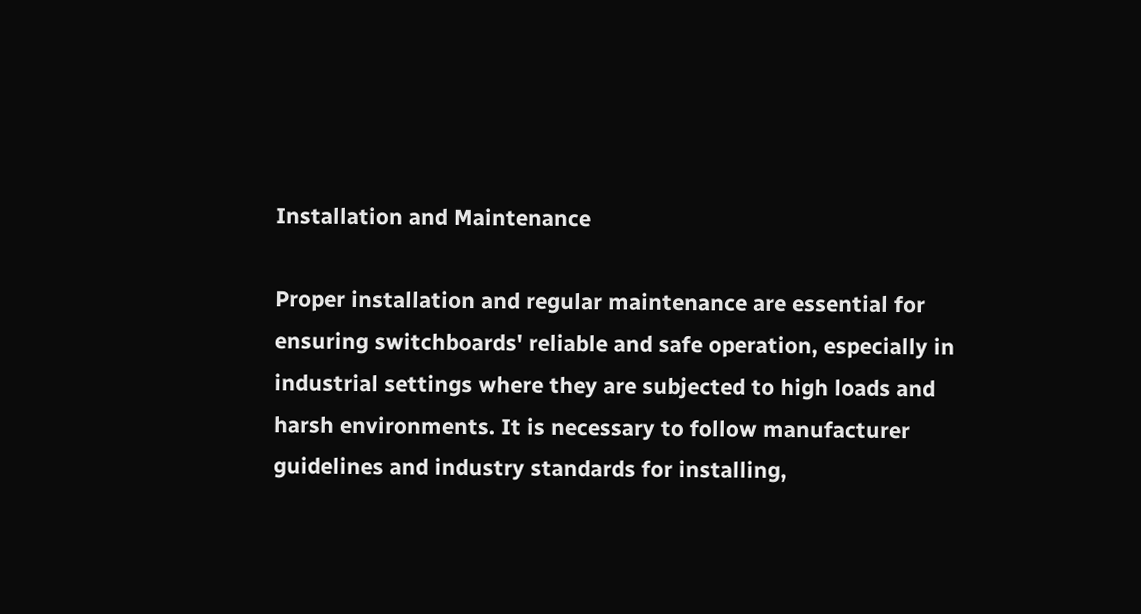Installation and Maintenance

Proper installation and regular maintenance are essential for ensuring switchboards' reliable and safe operation, especially in industrial settings where they are subjected to high loads and harsh environments. It is necessary to follow manufacturer guidelines and industry standards for installing,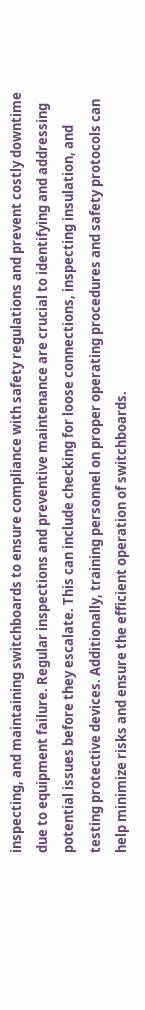inspecting, and maintaining switchboards to ensure compliance with safety regulations and prevent costly downtime due to equipment failure. Regular inspections and preventive maintenance are crucial to identifying and addressing potential issues before they escalate. This can include checking for loose connections, inspecting insulation, and testing protective devices. Additionally, training personnel on proper operating procedures and safety protocols can help minimize risks and ensure the efficient operation of switchboards.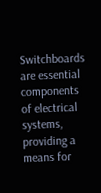Switchboards are essential components of electrical systems, providing a means for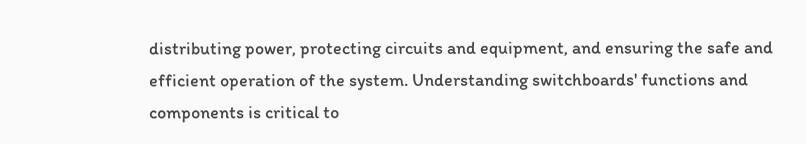distributing power, protecting circuits and equipment, and ensuring the safe and efficient operation of the system. Understanding switchboards' functions and components is critical to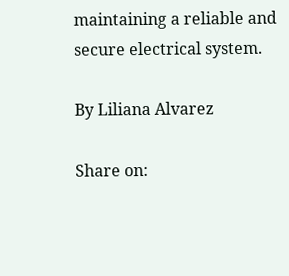maintaining a reliable and secure electrical system.

By Liliana Alvarez

Share on: